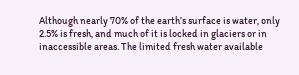Although nearly 70% of the earth’s surface is water, only 2.5% is fresh, and much of it is locked in glaciers or in inaccessible areas. The limited fresh water available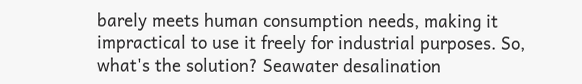barely meets human consumption needs, making it impractical to use it freely for industrial purposes. So, what's the solution? Seawater desalination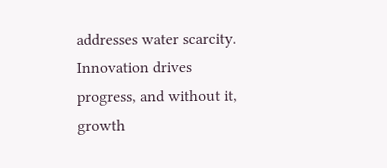addresses water scarcity. Innovation drives progress, and without it, growth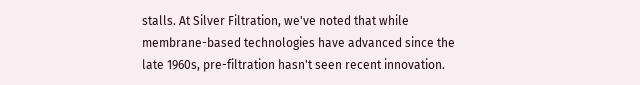stalls. At Silver Filtration, we've noted that while membrane-based technologies have advanced since the late 1960s, pre-filtration hasn't seen recent innovation.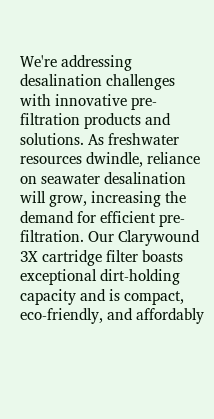We're addressing desalination challenges with innovative pre-filtration products and solutions. As freshwater resources dwindle, reliance on seawater desalination will grow, increasing the demand for efficient pre-filtration. Our Clarywound 3X cartridge filter boasts exceptional dirt-holding capacity and is compact, eco-friendly, and affordably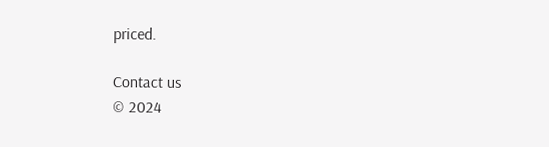priced.

Contact us
© 2024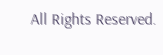All Rights Reserved.